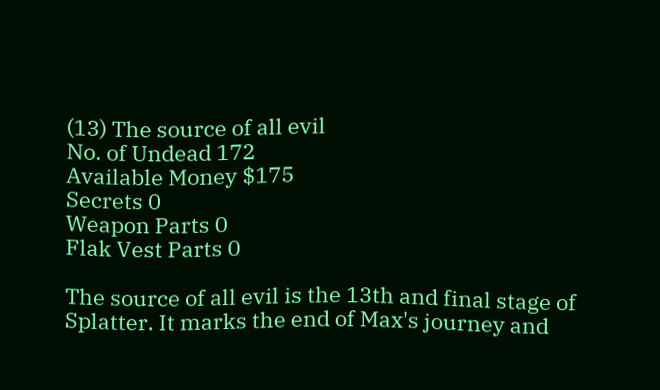(13) The source of all evil
No. of Undead 172
Available Money $175
Secrets 0
Weapon Parts 0
Flak Vest Parts 0

The source of all evil is the 13th and final stage of Splatter. It marks the end of Max's journey and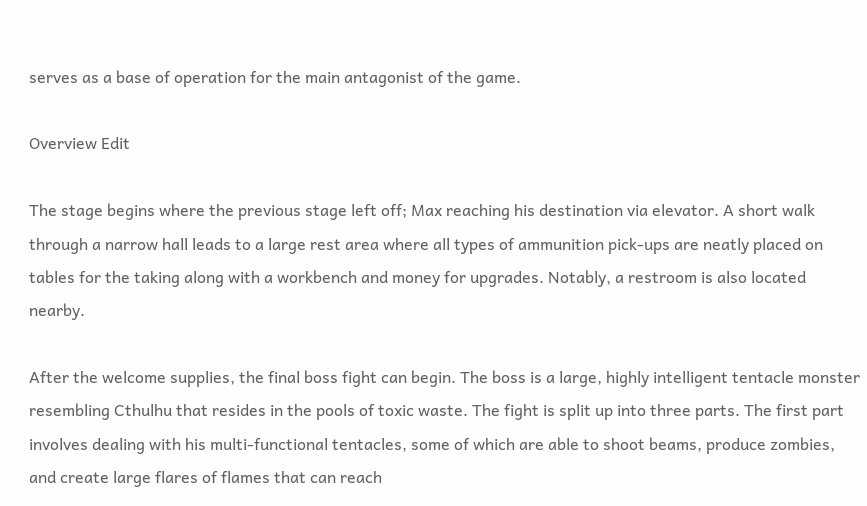serves as a base of operation for the main antagonist of the game.

Overview Edit

The stage begins where the previous stage left off; Max reaching his destination via elevator. A short walk through a narrow hall leads to a large rest area where all types of ammunition pick-ups are neatly placed on tables for the taking along with a workbench and money for upgrades. Notably, a restroom is also located nearby.

After the welcome supplies, the final boss fight can begin. The boss is a large, highly intelligent tentacle monster resembling Cthulhu that resides in the pools of toxic waste. The fight is split up into three parts. The first part involves dealing with his multi-functional tentacles, some of which are able to shoot beams, produce zombies, and create large flares of flames that can reach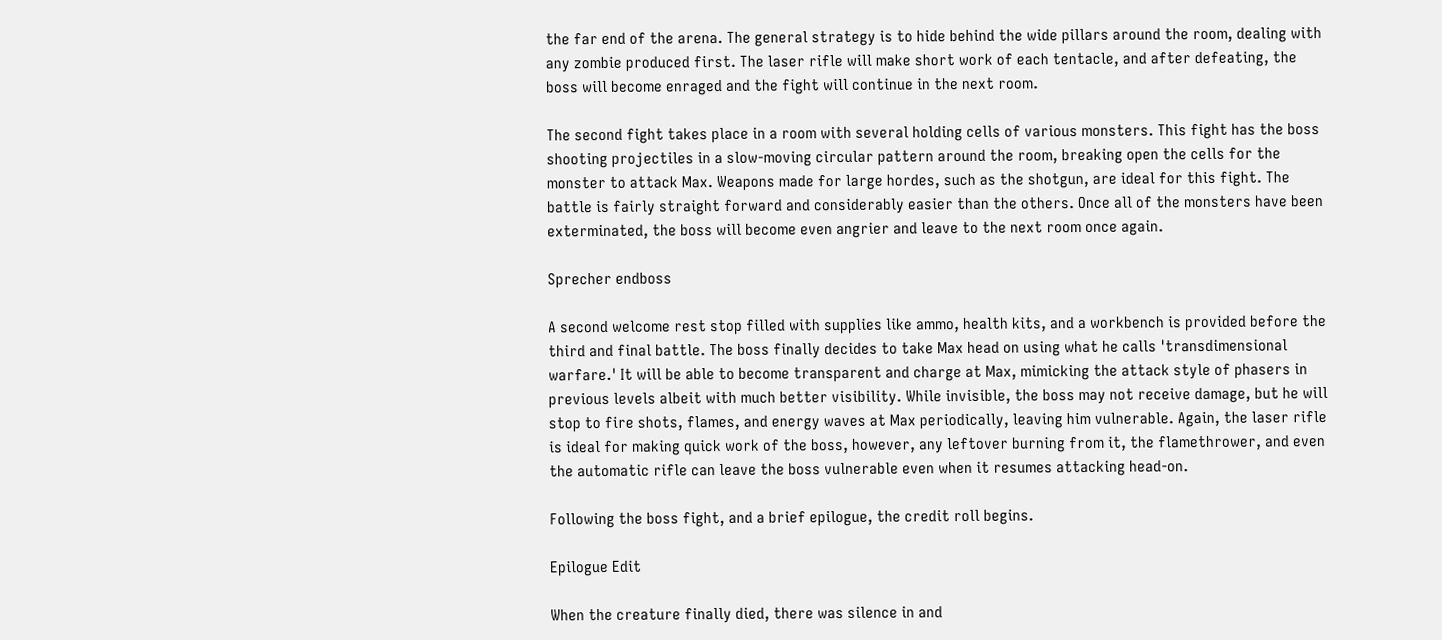the far end of the arena. The general strategy is to hide behind the wide pillars around the room, dealing with any zombie produced first. The laser rifle will make short work of each tentacle, and after defeating, the boss will become enraged and the fight will continue in the next room.

The second fight takes place in a room with several holding cells of various monsters. This fight has the boss shooting projectiles in a slow-moving circular pattern around the room, breaking open the cells for the monster to attack Max. Weapons made for large hordes, such as the shotgun, are ideal for this fight. The battle is fairly straight forward and considerably easier than the others. Once all of the monsters have been exterminated, the boss will become even angrier and leave to the next room once again.

Sprecher endboss

A second welcome rest stop filled with supplies like ammo, health kits, and a workbench is provided before the third and final battle. The boss finally decides to take Max head on using what he calls 'transdimensional warfare.' It will be able to become transparent and charge at Max, mimicking the attack style of phasers in previous levels albeit with much better visibility. While invisible, the boss may not receive damage, but he will stop to fire shots, flames, and energy waves at Max periodically, leaving him vulnerable. Again, the laser rifle is ideal for making quick work of the boss, however, any leftover burning from it, the flamethrower, and even the automatic rifle can leave the boss vulnerable even when it resumes attacking head-on.

Following the boss fight, and a brief epilogue, the credit roll begins.

Epilogue Edit

When the creature finally died, there was silence in and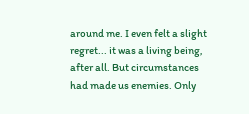around me. I even felt a slight regret... it was a living being, after all. But circumstances had made us enemies. Only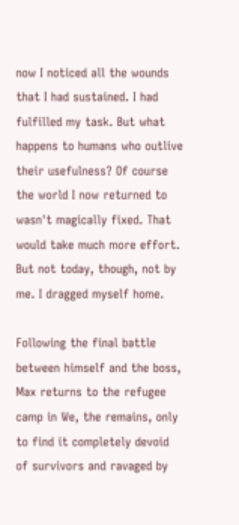now I noticed all the wounds that I had sustained. I had fulfilled my task. But what happens to humans who outlive their usefulness? Of course the world I now returned to wasn't magically fixed. That would take much more effort. But not today, though, not by me. I dragged myself home.

Following the final battle between himself and the boss, Max returns to the refugee camp in We, the remains, only to find it completely devoid of survivors and ravaged by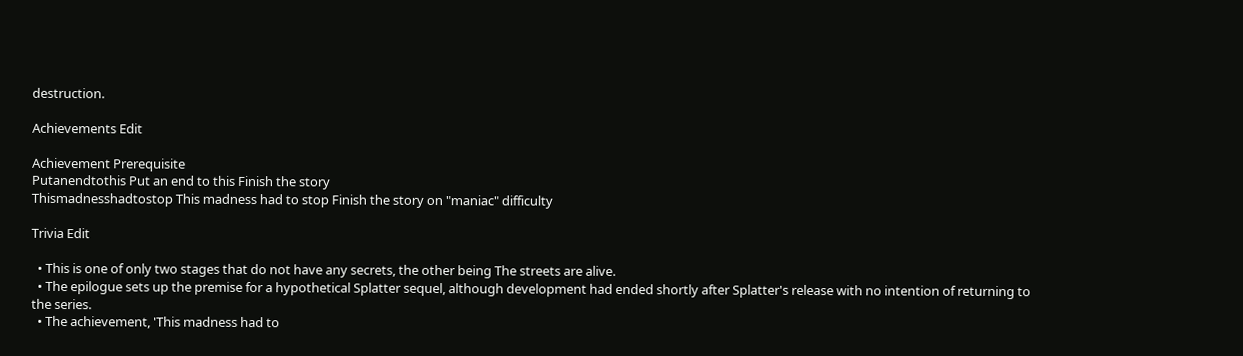destruction.

Achievements Edit

Achievement Prerequisite
Putanendtothis Put an end to this Finish the story
Thismadnesshadtostop This madness had to stop Finish the story on "maniac" difficulty

Trivia Edit

  • This is one of only two stages that do not have any secrets, the other being The streets are alive.
  • The epilogue sets up the premise for a hypothetical Splatter sequel, although development had ended shortly after Splatter's release with no intention of returning to the series.
  • The achievement, 'This madness had to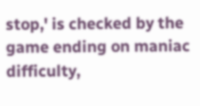stop,' is checked by the game ending on maniac difficulty,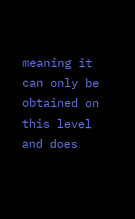meaning it can only be obtained on this level and does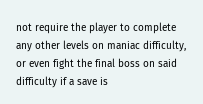not require the player to complete any other levels on maniac difficulty, or even fight the final boss on said difficulty if a save is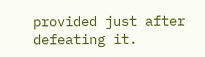provided just after defeating it.